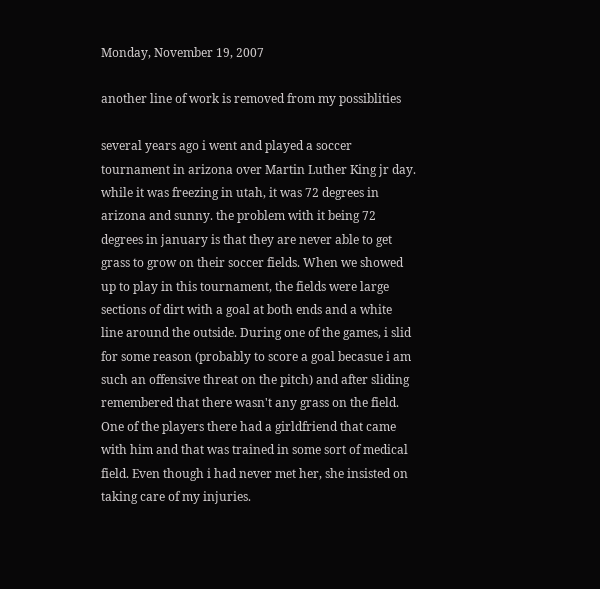Monday, November 19, 2007

another line of work is removed from my possiblities

several years ago i went and played a soccer tournament in arizona over Martin Luther King jr day.
while it was freezing in utah, it was 72 degrees in arizona and sunny. the problem with it being 72 degrees in january is that they are never able to get grass to grow on their soccer fields. When we showed up to play in this tournament, the fields were large sections of dirt with a goal at both ends and a white line around the outside. During one of the games, i slid for some reason (probably to score a goal becasue i am such an offensive threat on the pitch) and after sliding remembered that there wasn't any grass on the field. One of the players there had a girldfriend that came with him and that was trained in some sort of medical field. Even though i had never met her, she insisted on taking care of my injuries.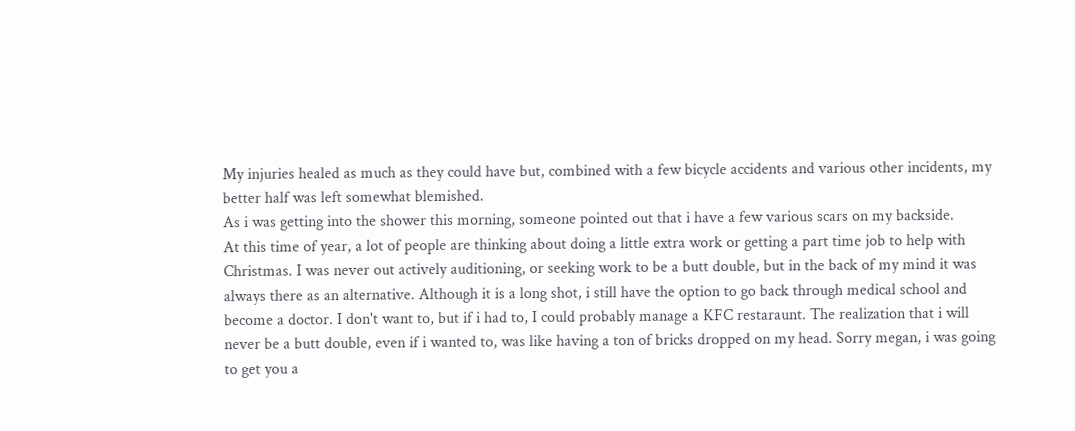My injuries healed as much as they could have but, combined with a few bicycle accidents and various other incidents, my better half was left somewhat blemished.
As i was getting into the shower this morning, someone pointed out that i have a few various scars on my backside.
At this time of year, a lot of people are thinking about doing a little extra work or getting a part time job to help with Christmas. I was never out actively auditioning, or seeking work to be a butt double, but in the back of my mind it was always there as an alternative. Although it is a long shot, i still have the option to go back through medical school and become a doctor. I don't want to, but if i had to, I could probably manage a KFC restaraunt. The realization that i will never be a butt double, even if i wanted to, was like having a ton of bricks dropped on my head. Sorry megan, i was going to get you a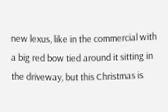new lexus, like in the commercial with a big red bow tied around it sitting in the driveway, but this Christmas is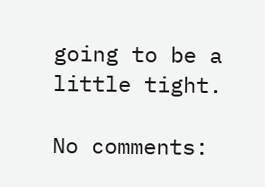going to be a little tight.

No comments: